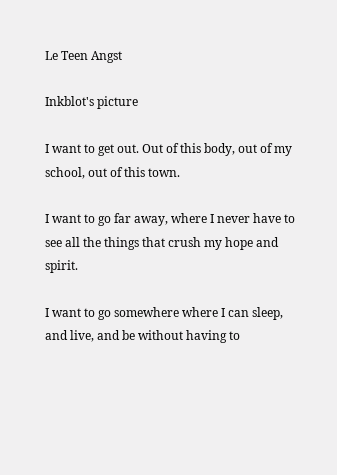Le Teen Angst

Inkblot's picture

I want to get out. Out of this body, out of my school, out of this town.

I want to go far away, where I never have to see all the things that crush my hope and spirit.

I want to go somewhere where I can sleep, and live, and be without having to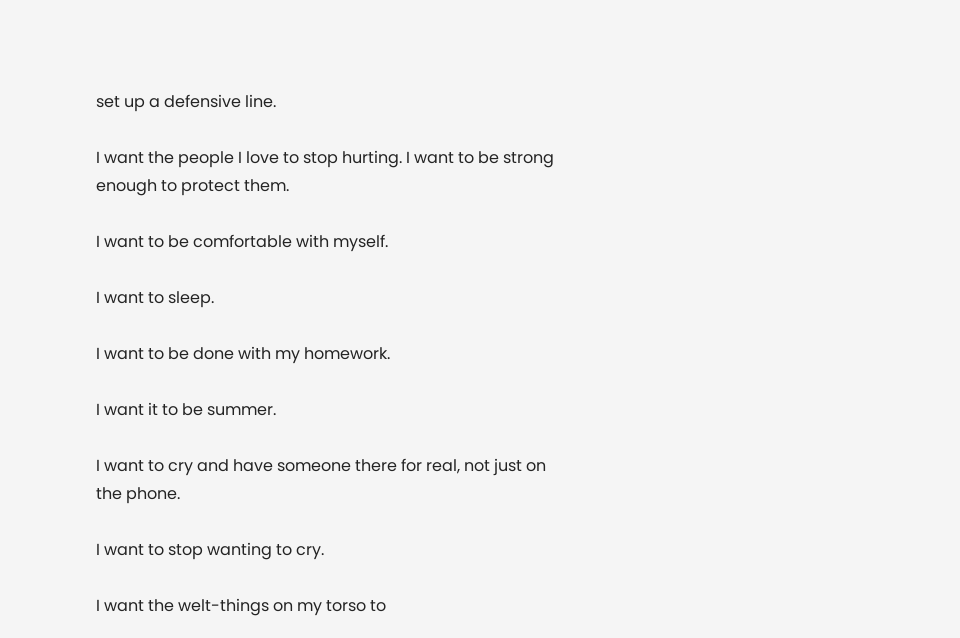set up a defensive line.

I want the people I love to stop hurting. I want to be strong enough to protect them.

I want to be comfortable with myself.

I want to sleep.

I want to be done with my homework.

I want it to be summer.

I want to cry and have someone there for real, not just on the phone.

I want to stop wanting to cry.

I want the welt-things on my torso to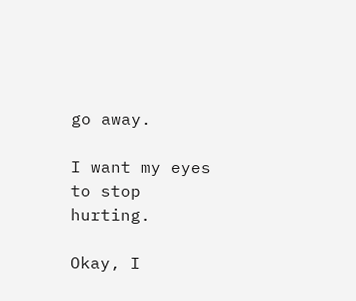go away.

I want my eyes to stop hurting.

Okay, I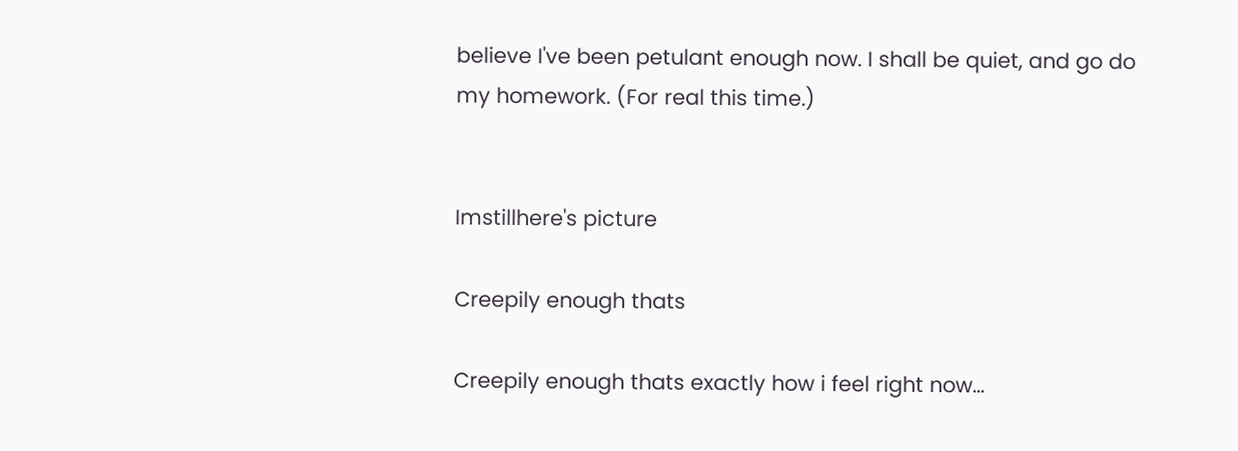believe I've been petulant enough now. I shall be quiet, and go do my homework. (For real this time.)


Imstillhere's picture

Creepily enough thats

Creepily enough thats exactly how i feel right now...